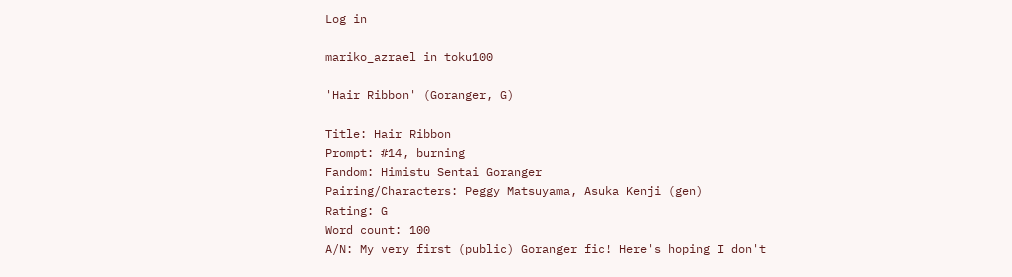Log in

mariko_azrael in toku100

'Hair Ribbon' (Goranger, G)

Title: Hair Ribbon
Prompt: #14, burning
Fandom: Himistu Sentai Goranger
Pairing/Characters: Peggy Matsuyama, Asuka Kenji (gen)
Rating: G
Word count: 100
A/N: My very first (public) Goranger fic! Here's hoping I don't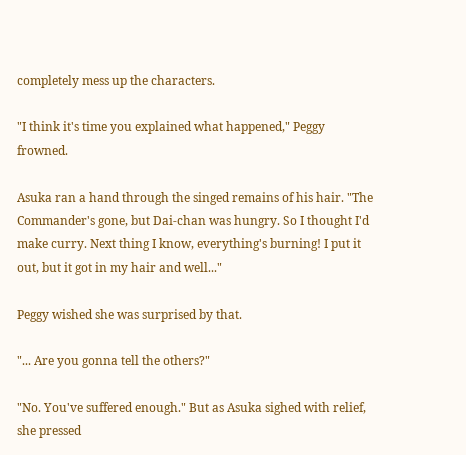completely mess up the characters.

"I think it's time you explained what happened," Peggy frowned.

Asuka ran a hand through the singed remains of his hair. "The Commander's gone, but Dai-chan was hungry. So I thought I'd make curry. Next thing I know, everything's burning! I put it out, but it got in my hair and well..."

Peggy wished she was surprised by that.

"... Are you gonna tell the others?"

"No. You've suffered enough." But as Asuka sighed with relief, she pressed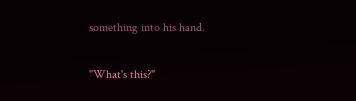something into his hand.

"What's this?"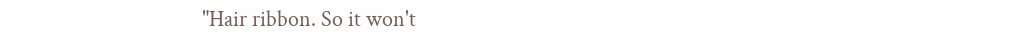"Hair ribbon. So it won't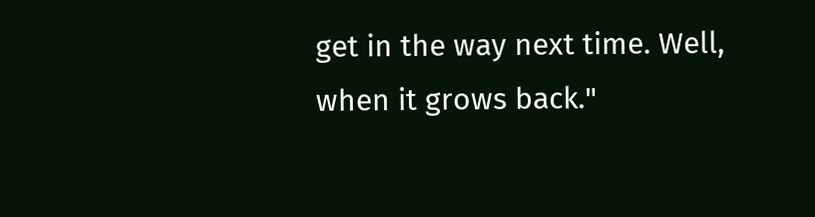get in the way next time. Well, when it grows back."